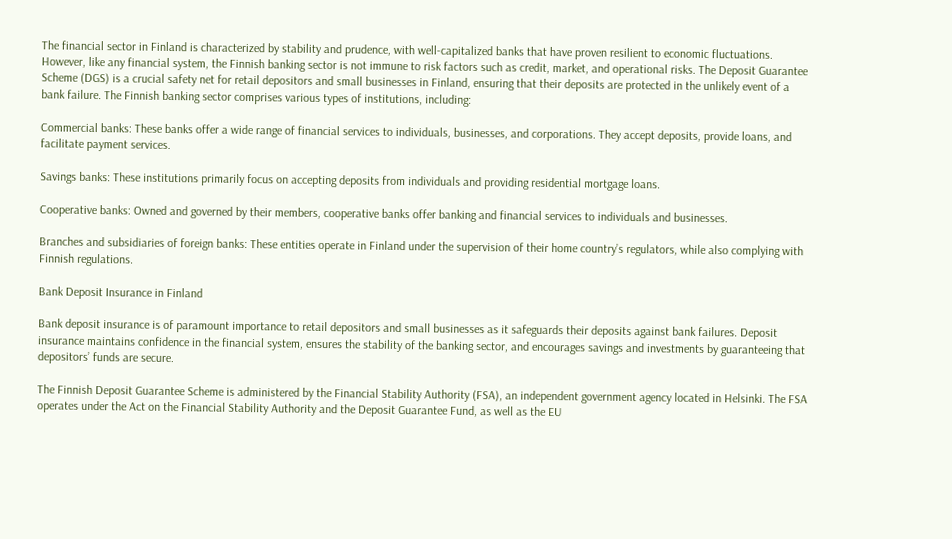The financial sector in Finland is characterized by stability and prudence, with well-capitalized banks that have proven resilient to economic fluctuations. However, like any financial system, the Finnish banking sector is not immune to risk factors such as credit, market, and operational risks. The Deposit Guarantee Scheme (DGS) is a crucial safety net for retail depositors and small businesses in Finland, ensuring that their deposits are protected in the unlikely event of a bank failure. The Finnish banking sector comprises various types of institutions, including:

Commercial banks: These banks offer a wide range of financial services to individuals, businesses, and corporations. They accept deposits, provide loans, and facilitate payment services.

Savings banks: These institutions primarily focus on accepting deposits from individuals and providing residential mortgage loans.

Cooperative banks: Owned and governed by their members, cooperative banks offer banking and financial services to individuals and businesses.

Branches and subsidiaries of foreign banks: These entities operate in Finland under the supervision of their home country’s regulators, while also complying with Finnish regulations.

Bank Deposit Insurance in Finland

Bank deposit insurance is of paramount importance to retail depositors and small businesses as it safeguards their deposits against bank failures. Deposit insurance maintains confidence in the financial system, ensures the stability of the banking sector, and encourages savings and investments by guaranteeing that depositors’ funds are secure.

The Finnish Deposit Guarantee Scheme is administered by the Financial Stability Authority (FSA), an independent government agency located in Helsinki. The FSA operates under the Act on the Financial Stability Authority and the Deposit Guarantee Fund, as well as the EU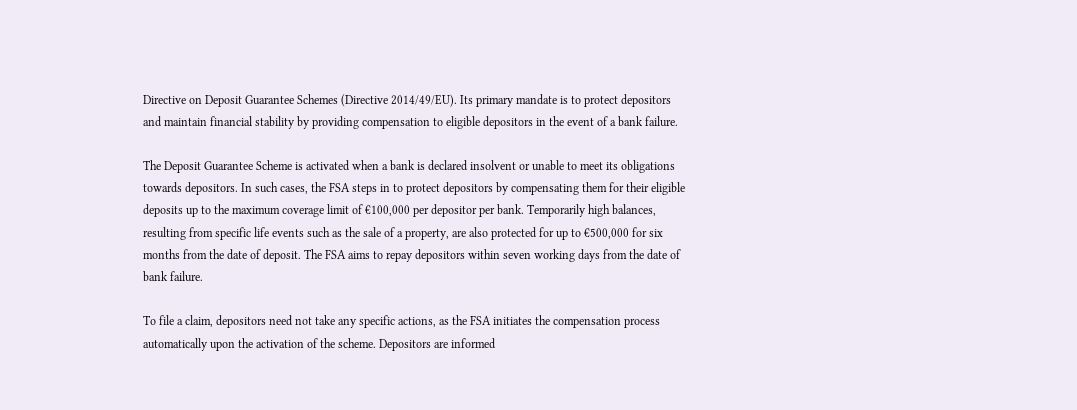Directive on Deposit Guarantee Schemes (Directive 2014/49/EU). Its primary mandate is to protect depositors and maintain financial stability by providing compensation to eligible depositors in the event of a bank failure.

The Deposit Guarantee Scheme is activated when a bank is declared insolvent or unable to meet its obligations towards depositors. In such cases, the FSA steps in to protect depositors by compensating them for their eligible deposits up to the maximum coverage limit of €100,000 per depositor per bank. Temporarily high balances, resulting from specific life events such as the sale of a property, are also protected for up to €500,000 for six months from the date of deposit. The FSA aims to repay depositors within seven working days from the date of bank failure.

To file a claim, depositors need not take any specific actions, as the FSA initiates the compensation process automatically upon the activation of the scheme. Depositors are informed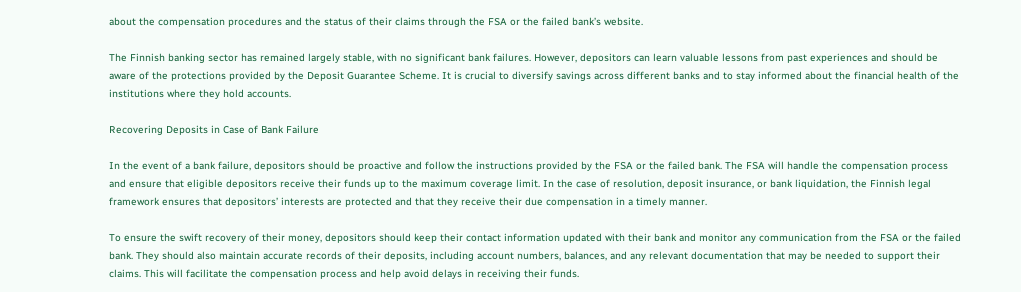about the compensation procedures and the status of their claims through the FSA or the failed bank’s website.

The Finnish banking sector has remained largely stable, with no significant bank failures. However, depositors can learn valuable lessons from past experiences and should be aware of the protections provided by the Deposit Guarantee Scheme. It is crucial to diversify savings across different banks and to stay informed about the financial health of the institutions where they hold accounts.

Recovering Deposits in Case of Bank Failure

In the event of a bank failure, depositors should be proactive and follow the instructions provided by the FSA or the failed bank. The FSA will handle the compensation process and ensure that eligible depositors receive their funds up to the maximum coverage limit. In the case of resolution, deposit insurance, or bank liquidation, the Finnish legal framework ensures that depositors’ interests are protected and that they receive their due compensation in a timely manner.

To ensure the swift recovery of their money, depositors should keep their contact information updated with their bank and monitor any communication from the FSA or the failed bank. They should also maintain accurate records of their deposits, including account numbers, balances, and any relevant documentation that may be needed to support their claims. This will facilitate the compensation process and help avoid delays in receiving their funds.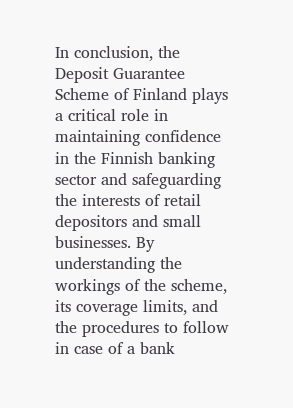In conclusion, the Deposit Guarantee Scheme of Finland plays a critical role in maintaining confidence in the Finnish banking sector and safeguarding the interests of retail depositors and small businesses. By understanding the workings of the scheme, its coverage limits, and the procedures to follow in case of a bank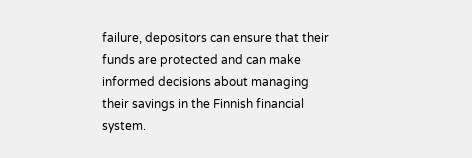failure, depositors can ensure that their funds are protected and can make informed decisions about managing their savings in the Finnish financial system.